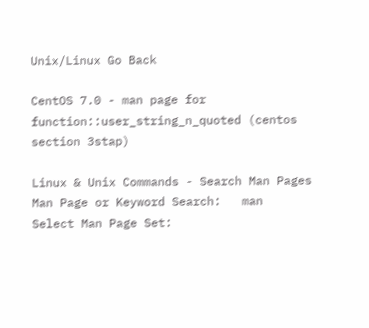Unix/Linux Go Back

CentOS 7.0 - man page for function::user_string_n_quoted (centos section 3stap)

Linux & Unix Commands - Search Man Pages
Man Page or Keyword Search:   man
Select Man Page Set: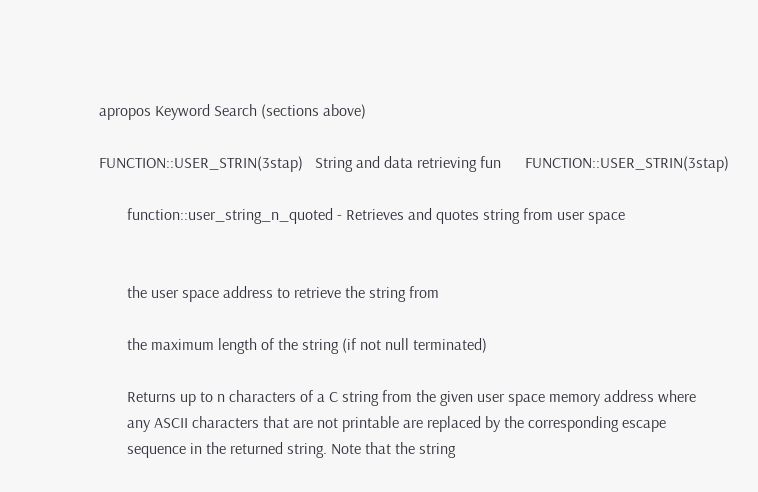apropos Keyword Search (sections above)

FUNCTION::USER_STRIN(3stap)   String and data retrieving fun      FUNCTION::USER_STRIN(3stap)

       function::user_string_n_quoted - Retrieves and quotes string from user space


       the user space address to retrieve the string from

       the maximum length of the string (if not null terminated)

       Returns up to n characters of a C string from the given user space memory address where
       any ASCII characters that are not printable are replaced by the corresponding escape
       sequence in the returned string. Note that the string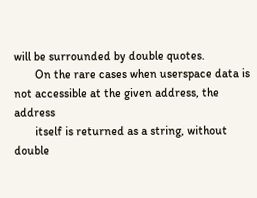will be surrounded by double quotes.
       On the rare cases when userspace data is not accessible at the given address, the address
       itself is returned as a string, without double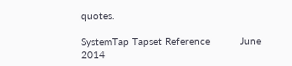quotes.

SystemTap Tapset Reference          June 2014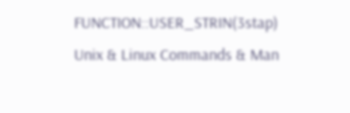FUNCTION::USER_STRIN(3stap)
Unix & Linux Commands & Man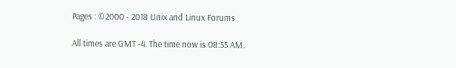Pages : ©2000 - 2018 Unix and Linux Forums

All times are GMT -4. The time now is 08:55 AM.